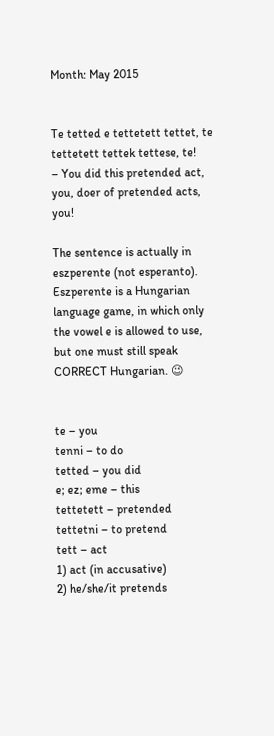Month: May 2015


Te tetted e tettetett tettet, te tettetett tettek tettese, te!
– You did this pretended act, you, doer of pretended acts, you!

The sentence is actually in eszperente (not esperanto).
Eszperente is a Hungarian language game, in which only the vowel e is allowed to use, but one must still speak CORRECT Hungarian. 😉


te – you
tenni – to do
tetted – you did
e; ez; eme – this
tettetett – pretended
tettetni – to pretend
tett – act
1) act (in accusative)
2) he/she/it pretends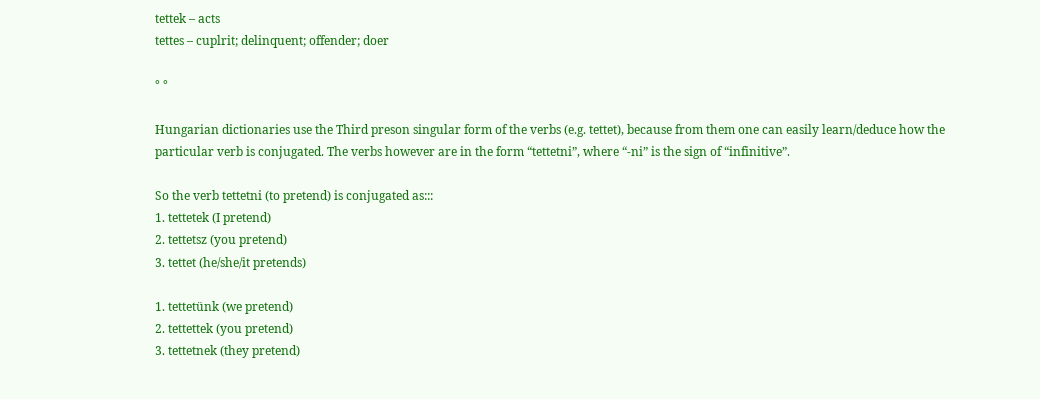tettek – acts
tettes – cuplrit; delinquent; offender; doer

° °

Hungarian dictionaries use the Third preson singular form of the verbs (e.g. tettet), because from them one can easily learn/deduce how the particular verb is conjugated. The verbs however are in the form “tettetni”, where “-ni” is the sign of “infinitive”.

So the verb tettetni (to pretend) is conjugated as:::
1. tettetek (I pretend)
2. tettetsz (you pretend)
3. tettet (he/she/it pretends)

1. tettetünk (we pretend)
2. tettettek (you pretend)
3. tettetnek (they pretend)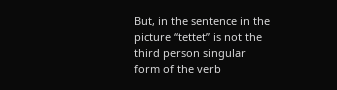But, in the sentence in the picture “tettet” is not the third person singular form of the verb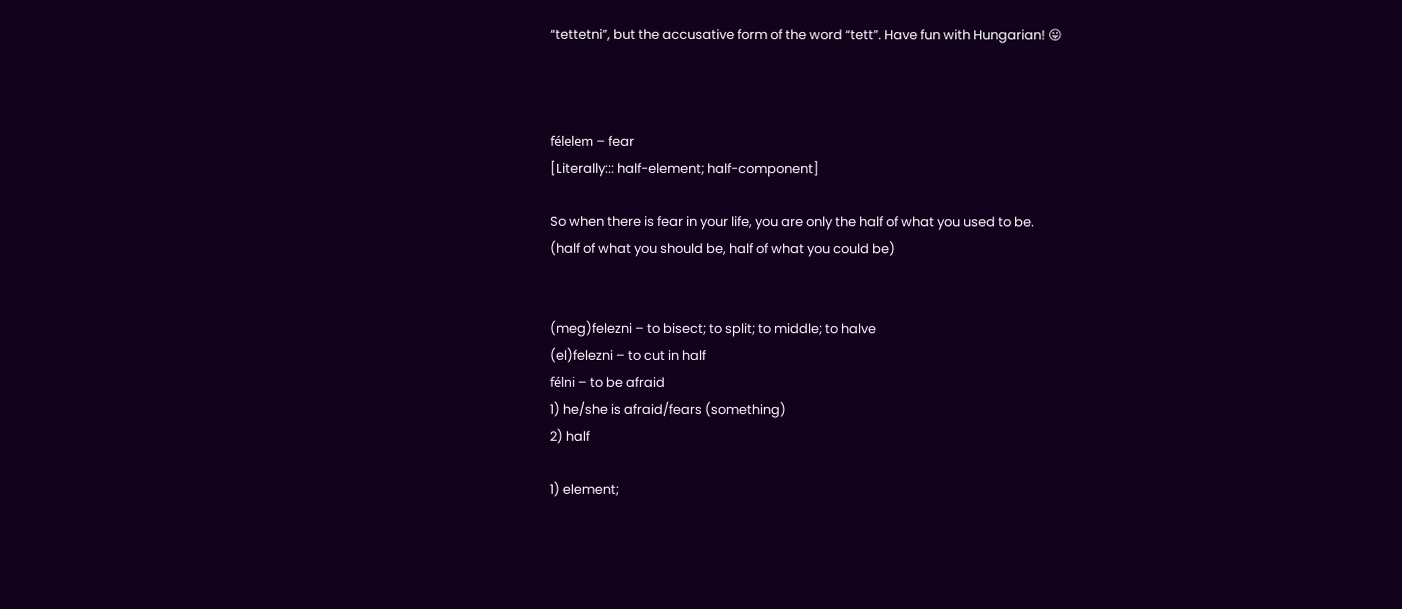“tettetni”, but the accusative form of the word “tett”. Have fun with Hungarian! 😛



félelem – fear
[Literally::: half-element; half-component]

So when there is fear in your life, you are only the half of what you used to be.
(half of what you should be, half of what you could be)


(meg)felezni – to bisect; to split; to middle; to halve
(el)felezni – to cut in half
félni – to be afraid
1) he/she is afraid/fears (something)
2) half

1) element;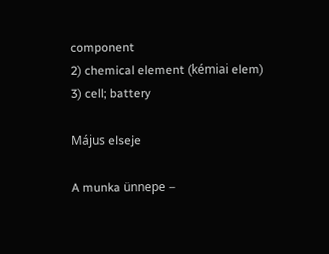component
2) chemical element (kémiai elem)
3) cell; battery

Május elseje

A munka ünnepe –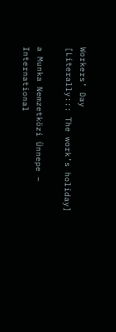Workers’ Day
[Literally::: The work’s holiday]

a Munka Nemzetközi Ünnepe – International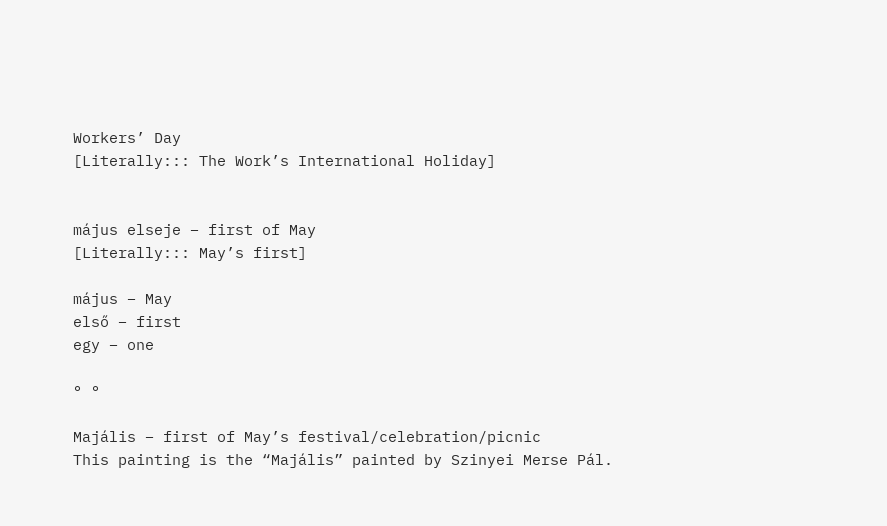Workers’ Day
[Literally::: The Work’s International Holiday]


május elseje – first of May
[Literally::: May’s first]

május – May
első – first
egy – one

° °

Majális – first of May’s festival/celebration/picnic
This painting is the “Majális” painted by Szinyei Merse Pál.